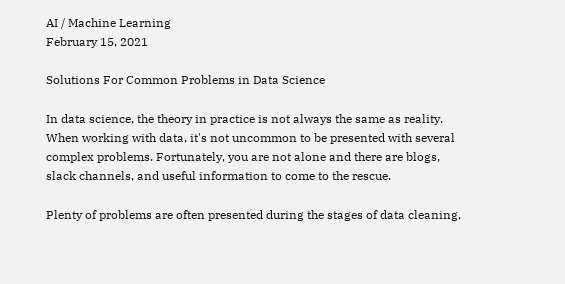AI / Machine Learning
February 15, 2021

Solutions For Common Problems in Data Science

In data science, the theory in practice is not always the same as reality. When working with data, it's not uncommon to be presented with several complex problems. Fortunately, you are not alone and there are blogs, slack channels, and useful information to come to the rescue.

Plenty of problems are often presented during the stages of data cleaning,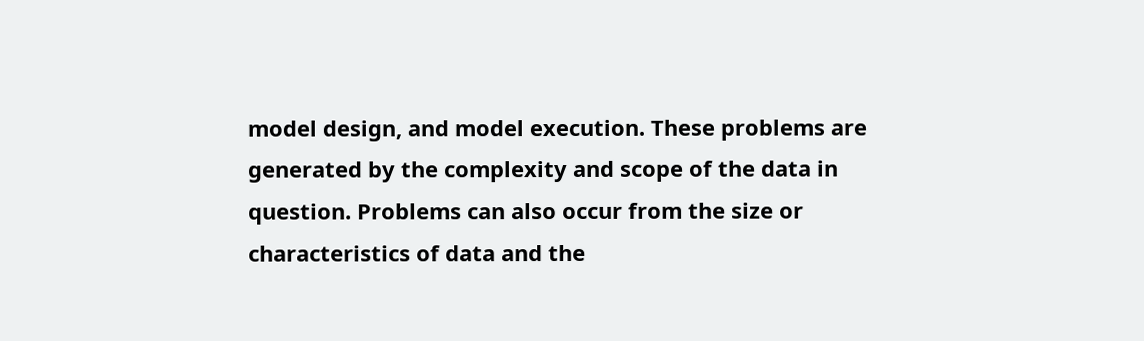model design, and model execution. These problems are generated by the complexity and scope of the data in question. Problems can also occur from the size or characteristics of data and the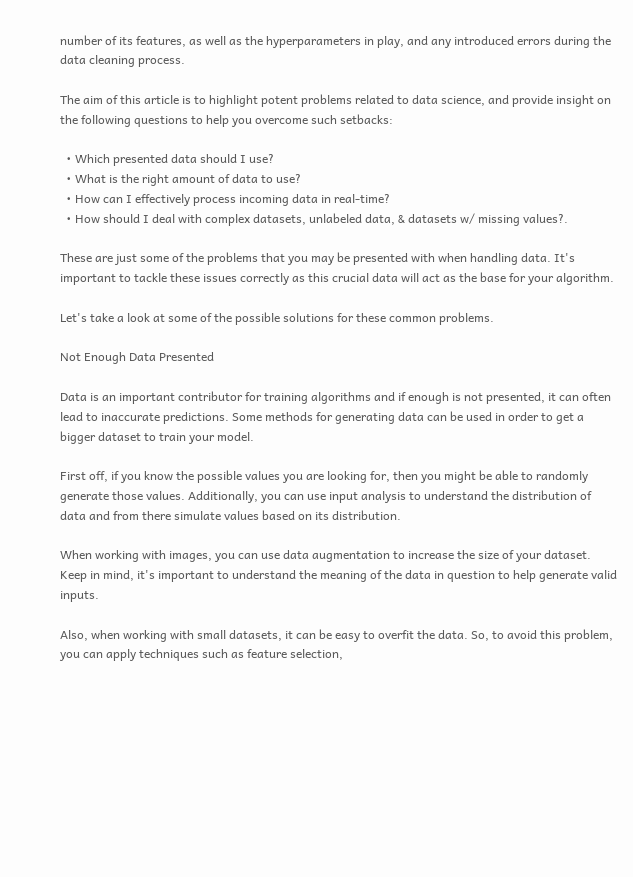number of its features, as well as the hyperparameters in play, and any introduced errors during the data cleaning process.

The aim of this article is to highlight potent problems related to data science, and provide insight on the following questions to help you overcome such setbacks:

  • Which presented data should I use?
  • What is the right amount of data to use?
  • How can I effectively process incoming data in real-time?
  • How should I deal with complex datasets, unlabeled data, & datasets w/ missing values?.

These are just some of the problems that you may be presented with when handling data. It's important to tackle these issues correctly as this crucial data will act as the base for your algorithm.

Let's take a look at some of the possible solutions for these common problems.

Not Enough Data Presented

Data is an important contributor for training algorithms and if enough is not presented, it can often lead to inaccurate predictions. Some methods for generating data can be used in order to get a bigger dataset to train your model.

First off, if you know the possible values you are looking for, then you might be able to randomly generate those values. Additionally, you can use input analysis to understand the distribution of data and from there simulate values based on its distribution.

When working with images, you can use data augmentation to increase the size of your dataset. Keep in mind, it's important to understand the meaning of the data in question to help generate valid inputs.

Also, when working with small datasets, it can be easy to overfit the data. So, to avoid this problem, you can apply techniques such as feature selection,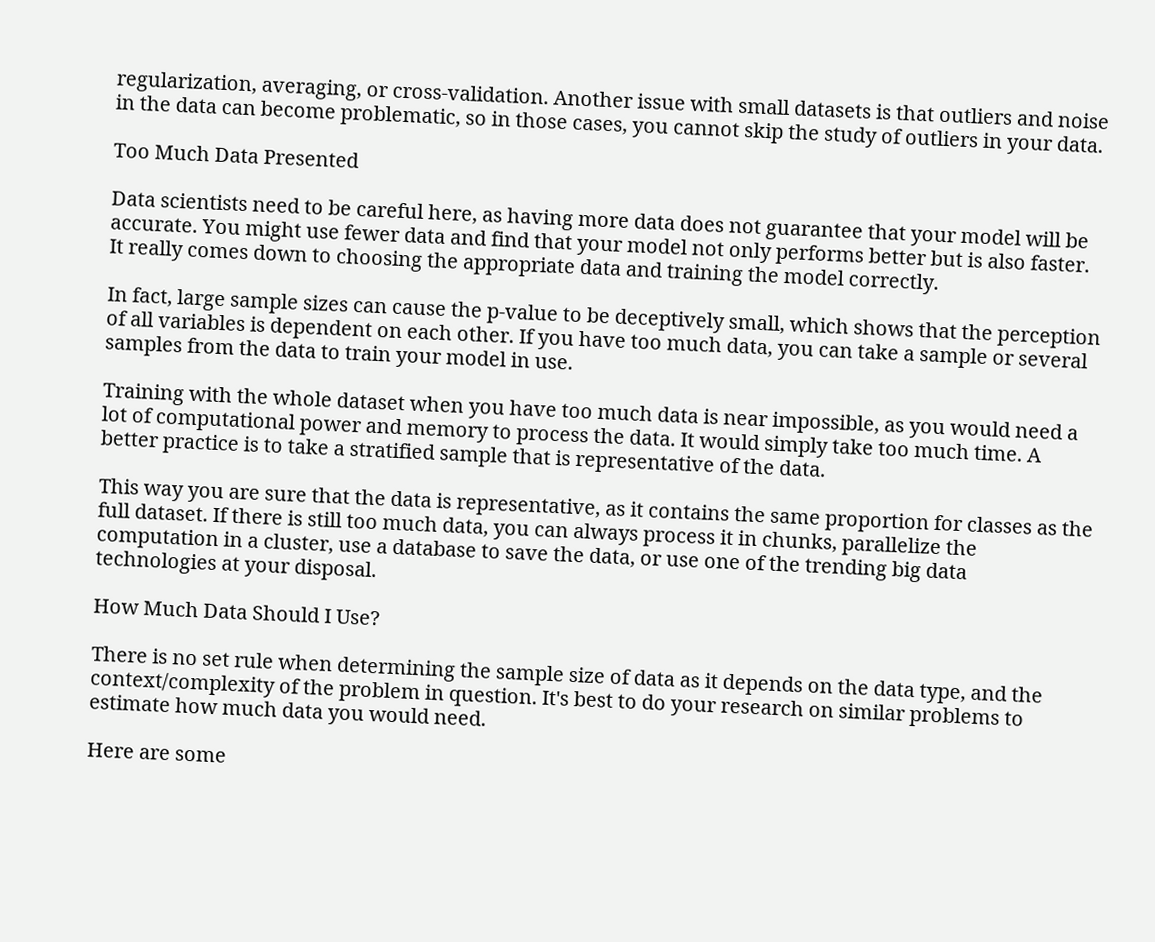regularization, averaging, or cross-validation. Another issue with small datasets is that outliers and noise in the data can become problematic, so in those cases, you cannot skip the study of outliers in your data.

Too Much Data Presented

Data scientists need to be careful here, as having more data does not guarantee that your model will be accurate. You might use fewer data and find that your model not only performs better but is also faster. It really comes down to choosing the appropriate data and training the model correctly.

In fact, large sample sizes can cause the p-value to be deceptively small, which shows that the perception of all variables is dependent on each other. If you have too much data, you can take a sample or several samples from the data to train your model in use.

Training with the whole dataset when you have too much data is near impossible, as you would need a lot of computational power and memory to process the data. It would simply take too much time. A better practice is to take a stratified sample that is representative of the data.

This way you are sure that the data is representative, as it contains the same proportion for classes as the full dataset. If there is still too much data, you can always process it in chunks, parallelize the computation in a cluster, use a database to save the data, or use one of the trending big data technologies at your disposal.

How Much Data Should I Use?

There is no set rule when determining the sample size of data as it depends on the data type, and the context/complexity of the problem in question. It's best to do your research on similar problems to estimate how much data you would need.

Here are some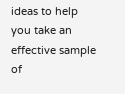ideas to help you take an effective sample of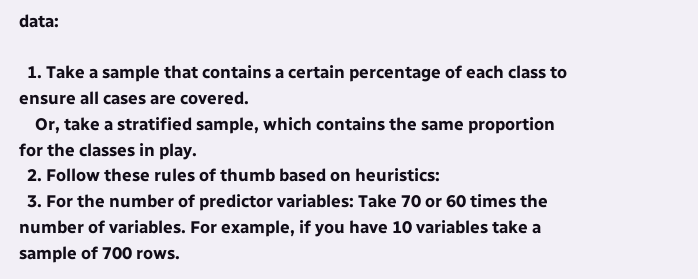data:

  1. Take a sample that contains a certain percentage of each class to ensure all cases are covered.
    Or, take a stratified sample, which contains the same proportion for the classes in play.
  2. Follow these rules of thumb based on heuristics:
  3. For the number of predictor variables: Take 70 or 60 times the number of variables. For example, if you have 10 variables take a sample of 700 rows.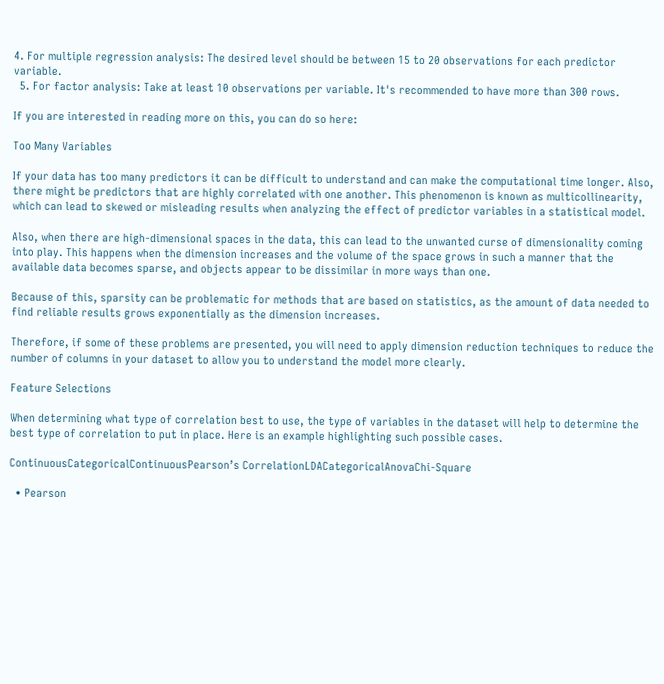4. For multiple regression analysis: The desired level should be between 15 to 20 observations for each predictor variable.
  5. For factor analysis: Take at least 10 observations per variable. It's recommended to have more than 300 rows.

If you are interested in reading more on this, you can do so here:

Too Many Variables

If your data has too many predictors it can be difficult to understand and can make the computational time longer. Also, there might be predictors that are highly correlated with one another. This phenomenon is known as multicollinearity, which can lead to skewed or misleading results when analyzing the effect of predictor variables in a statistical model.

Also, when there are high-dimensional spaces in the data, this can lead to the unwanted curse of dimensionality coming into play. This happens when the dimension increases and the volume of the space grows in such a manner that the available data becomes sparse, and objects appear to be dissimilar in more ways than one.

Because of this, sparsity can be problematic for methods that are based on statistics, as the amount of data needed to find reliable results grows exponentially as the dimension increases.

Therefore, if some of these problems are presented, you will need to apply dimension reduction techniques to reduce the number of columns in your dataset to allow you to understand the model more clearly.

Feature Selections

When determining what type of correlation best to use, the type of variables in the dataset will help to determine the best type of correlation to put in place. Here is an example highlighting such possible cases.

ContinuousCategoricalContinuousPearson’s CorrelationLDACategoricalAnovaChi-Square

  • Pearson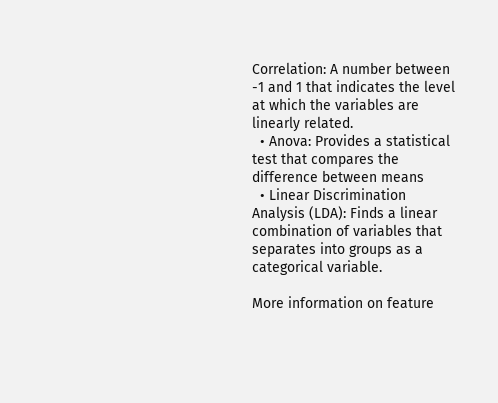Correlation: A number between -1 and 1 that indicates the level at which the variables are linearly related.
  • Anova: Provides a statistical test that compares the difference between means
  • Linear Discrimination Analysis (LDA): Finds a linear combination of variables that separates into groups as a categorical variable.

More information on feature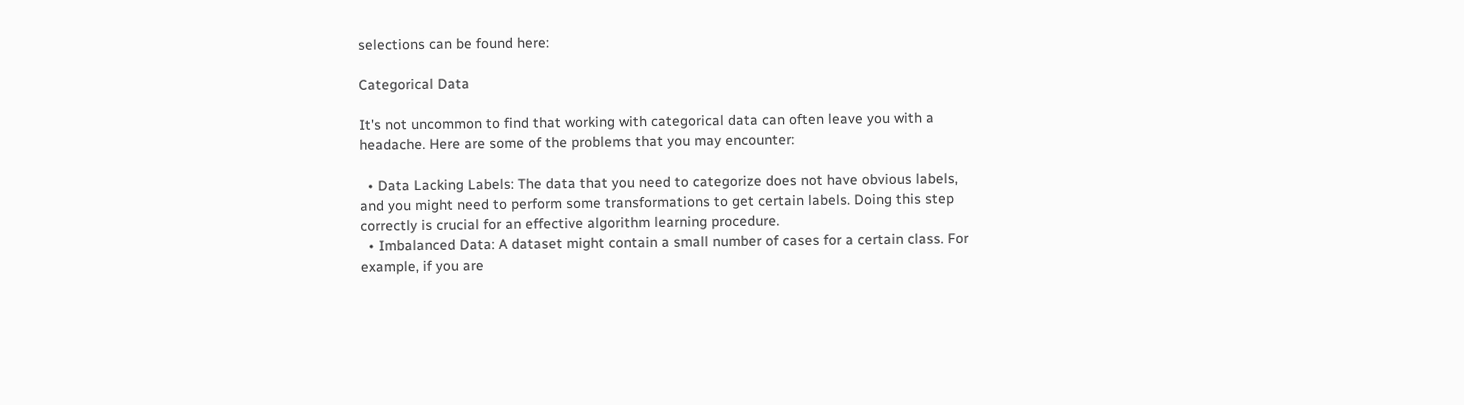selections can be found here:

Categorical Data

It's not uncommon to find that working with categorical data can often leave you with a headache. Here are some of the problems that you may encounter:

  • Data Lacking Labels: The data that you need to categorize does not have obvious labels, and you might need to perform some transformations to get certain labels. Doing this step correctly is crucial for an effective algorithm learning procedure.
  • Imbalanced Data: A dataset might contain a small number of cases for a certain class. For example, if you are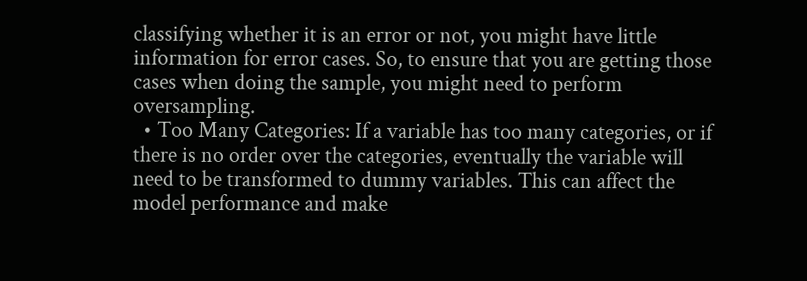classifying whether it is an error or not, you might have little information for error cases. So, to ensure that you are getting those cases when doing the sample, you might need to perform oversampling.
  • Too Many Categories: If a variable has too many categories, or if there is no order over the categories, eventually the variable will need to be transformed to dummy variables. This can affect the model performance and make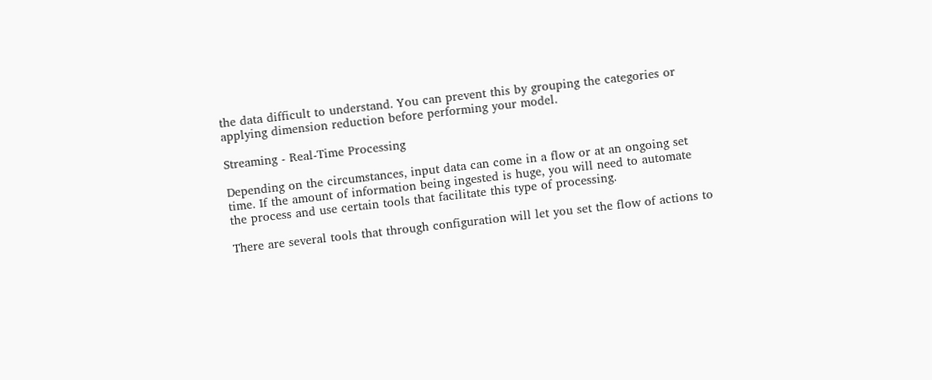the data difficult to understand. You can prevent this by grouping the categories or applying dimension reduction before performing your model.

Streaming - Real-Time Processing

Depending on the circumstances, input data can come in a flow or at an ongoing set time. If the amount of information being ingested is huge, you will need to automate the process and use certain tools that facilitate this type of processing.

There are several tools that through configuration will let you set the flow of actions to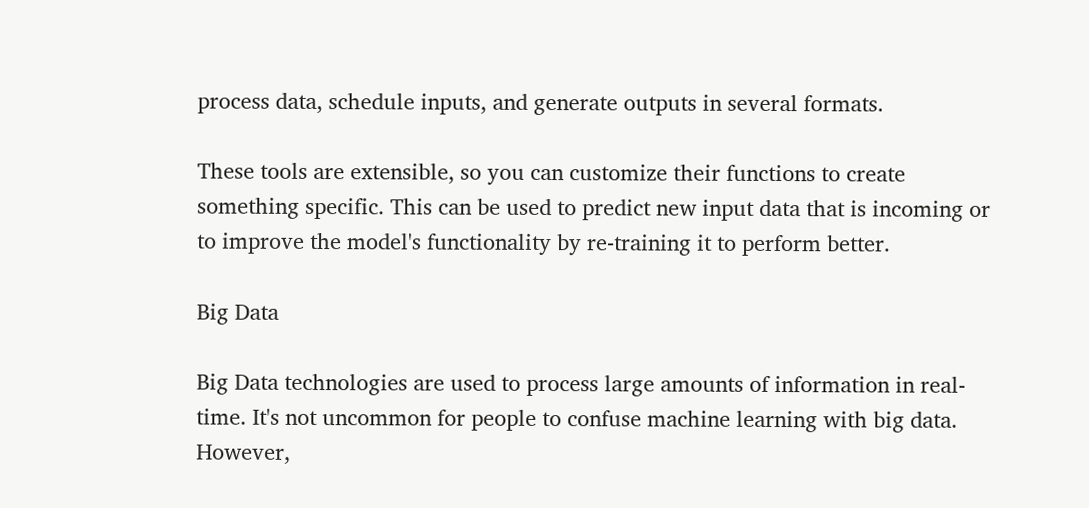process data, schedule inputs, and generate outputs in several formats.

These tools are extensible, so you can customize their functions to create something specific. This can be used to predict new input data that is incoming or to improve the model's functionality by re-training it to perform better.

Big Data

Big Data technologies are used to process large amounts of information in real-time. It's not uncommon for people to confuse machine learning with big data. However,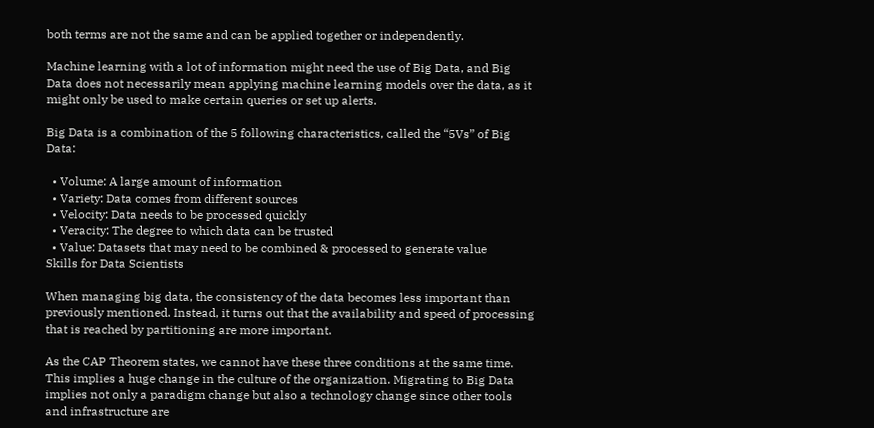both terms are not the same and can be applied together or independently.

Machine learning with a lot of information might need the use of Big Data, and Big Data does not necessarily mean applying machine learning models over the data, as it might only be used to make certain queries or set up alerts.

Big Data is a combination of the 5 following characteristics, called the “5Vs” of Big Data:

  • Volume: A large amount of information
  • Variety: Data comes from different sources
  • Velocity: Data needs to be processed quickly
  • Veracity: The degree to which data can be trusted
  • Value: Datasets that may need to be combined & processed to generate value
Skills for Data Scientists

When managing big data, the consistency of the data becomes less important than previously mentioned. Instead, it turns out that the availability and speed of processing that is reached by partitioning are more important.

As the CAP Theorem states, we cannot have these three conditions at the same time. This implies a huge change in the culture of the organization. Migrating to Big Data implies not only a paradigm change but also a technology change since other tools and infrastructure are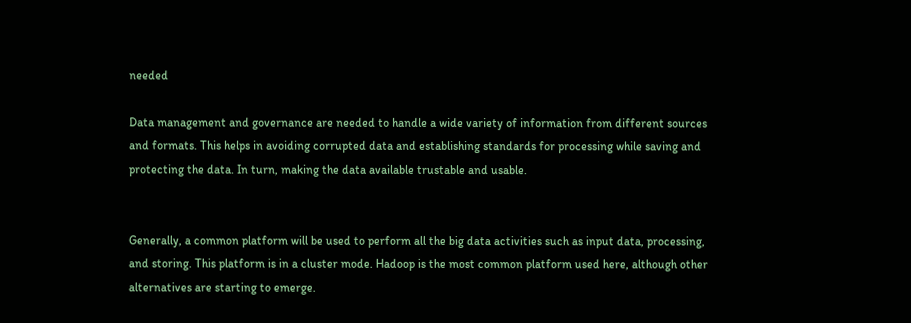needed

Data management and governance are needed to handle a wide variety of information from different sources and formats. This helps in avoiding corrupted data and establishing standards for processing while saving and protecting the data. In turn, making the data available trustable and usable.


Generally, a common platform will be used to perform all the big data activities such as input data, processing, and storing. This platform is in a cluster mode. Hadoop is the most common platform used here, although other alternatives are starting to emerge.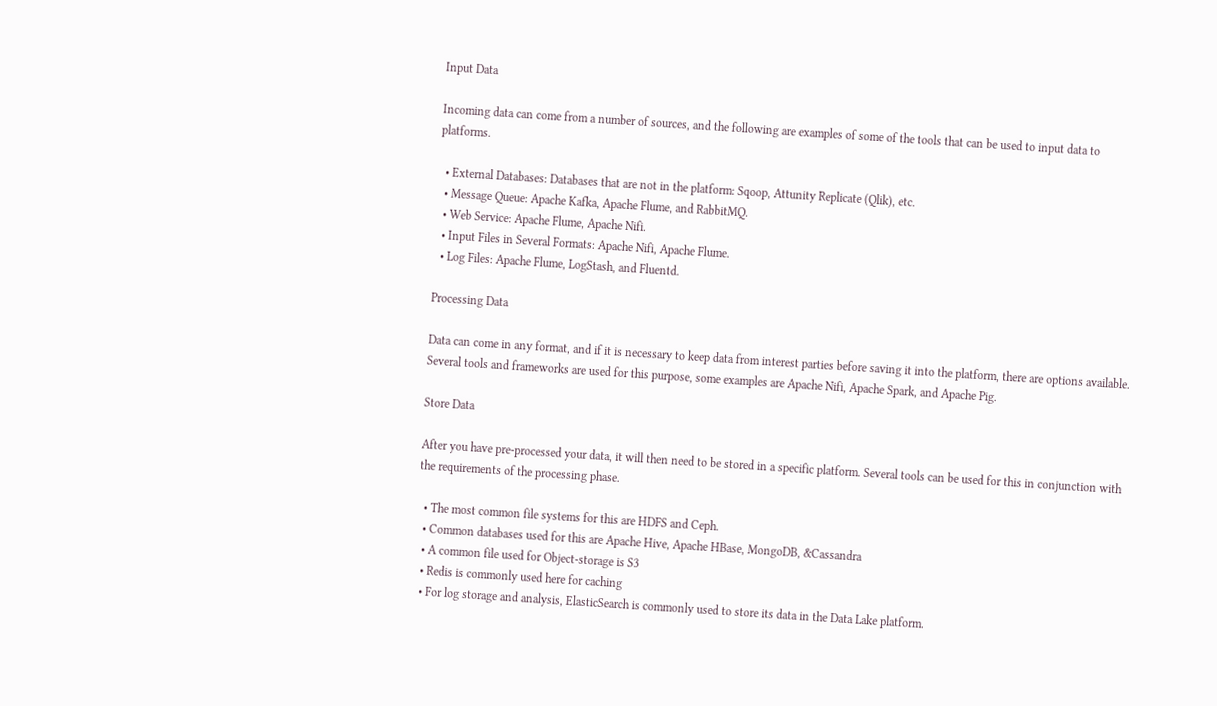Input Data

Incoming data can come from a number of sources, and the following are examples of some of the tools that can be used to input data to platforms.

  • External Databases: Databases that are not in the platform: Sqoop, Attunity Replicate (Qlik), etc.
  • Message Queue: Apache Kafka, Apache Flume, and RabbitMQ.
  • Web Service: Apache Flume, Apache Nifi.
  • Input Files in Several Formats: Apache Nifi, Apache Flume.
  • Log Files: Apache Flume, LogStash, and Fluentd.

Processing Data

Data can come in any format, and if it is necessary to keep data from interest parties before saving it into the platform, there are options available. Several tools and frameworks are used for this purpose, some examples are Apache Nifi, Apache Spark, and Apache Pig.

Store Data

After you have pre-processed your data, it will then need to be stored in a specific platform. Several tools can be used for this in conjunction with the requirements of the processing phase.

  • The most common file systems for this are HDFS and Ceph.
  • Common databases used for this are Apache Hive, Apache HBase, MongoDB, &Cassandra
  • A common file used for Object-storage is S3
  • Redis is commonly used here for caching
  • For log storage and analysis, ElasticSearch is commonly used to store its data in the Data Lake platform.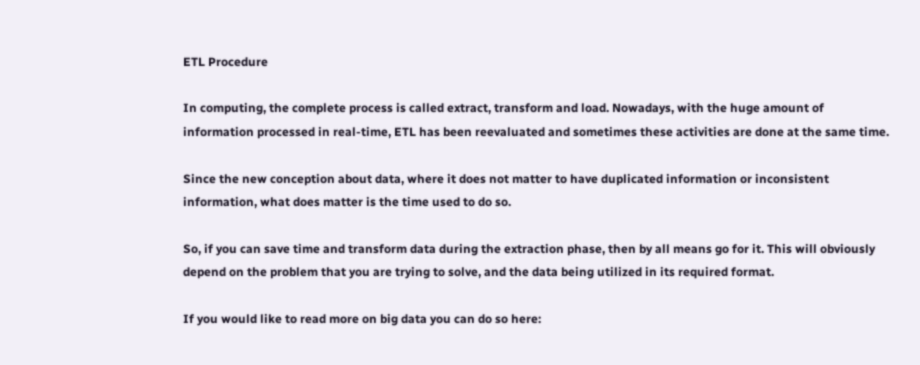ETL Procedure

In computing, the complete process is called extract, transform and load. Nowadays, with the huge amount of information processed in real-time, ETL has been reevaluated and sometimes these activities are done at the same time.

Since the new conception about data, where it does not matter to have duplicated information or inconsistent information, what does matter is the time used to do so.

So, if you can save time and transform data during the extraction phase, then by all means go for it. This will obviously depend on the problem that you are trying to solve, and the data being utilized in its required format.

If you would like to read more on big data you can do so here: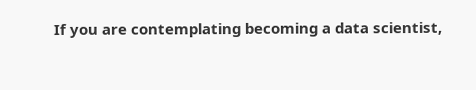If you are contemplating becoming a data scientist,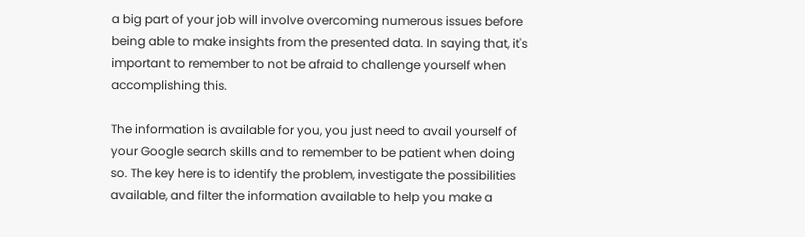a big part of your job will involve overcoming numerous issues before being able to make insights from the presented data. In saying that, it's important to remember to not be afraid to challenge yourself when accomplishing this.

The information is available for you, you just need to avail yourself of your Google search skills and to remember to be patient when doing so. The key here is to identify the problem, investigate the possibilities available, and filter the information available to help you make a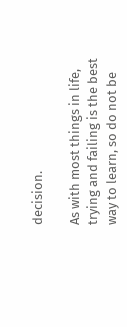decision.

As with most things in life, trying and failing is the best way to learn, so do not be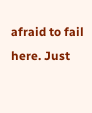afraid to fail here. Just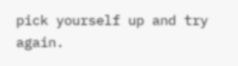pick yourself up and try again.